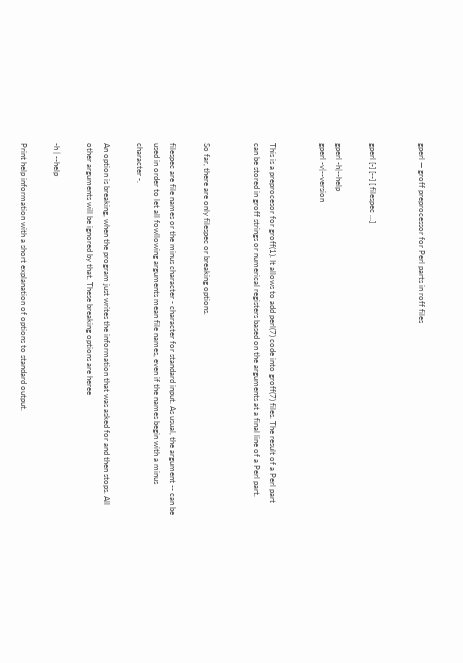gperl — groff preprocessor for Perl parts in roff files


gperl [-] [--] [ filespec …]

gperl -h|--help
gperl -v|--version


This is a preprocesor for groff(1). It allows to add perl(7) code into groff(7) files. The result of a Perl part can be stored in groff strings or numerical registers based on the arguments at a final line of a Perl part.


So far, there are only filespec or breaking options.

filespec are file names or the minus character - character for standard input. As usual, the argument -- can be used in order to let all fowllowing arguments mean file names, even if the names begin with a minus character -.

An option is breaking, when the program just writes the information that was asked for and then stops. All other arguments will be ignored by that. These breaking options are heree

-h | --help

Print help information with a short explanation of options to standard output.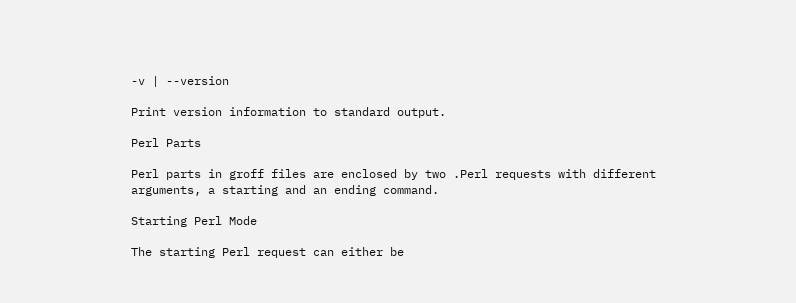-v | --version

Print version information to standard output.

Perl Parts

Perl parts in groff files are enclosed by two .Perl requests with different arguments, a starting and an ending command.

Starting Perl Mode

The starting Perl request can either be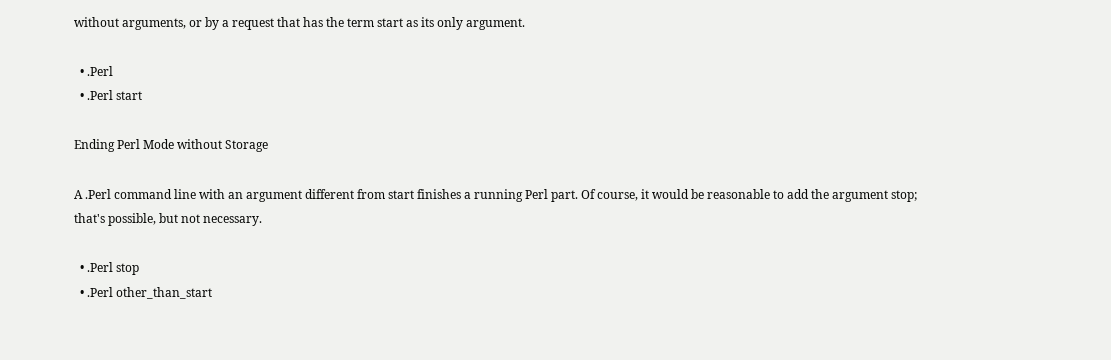without arguments, or by a request that has the term start as its only argument.

  • .Perl
  • .Perl start

Ending Perl Mode without Storage

A .Perl command line with an argument different from start finishes a running Perl part. Of course, it would be reasonable to add the argument stop; that's possible, but not necessary.

  • .Perl stop
  • .Perl other_than_start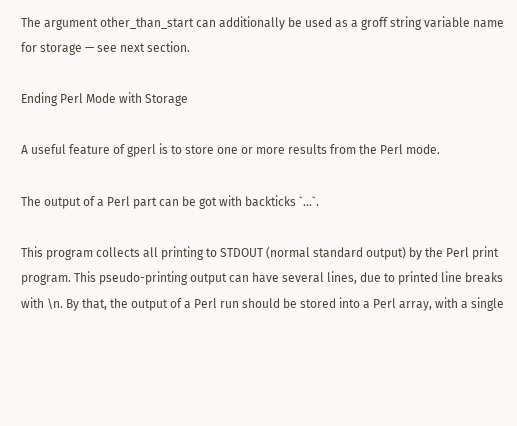The argument other_than_start can additionally be used as a groff string variable name for storage — see next section.

Ending Perl Mode with Storage

A useful feature of gperl is to store one or more results from the Perl mode.

The output of a Perl part can be got with backticks `...`.

This program collects all printing to STDOUT (normal standard output) by the Perl print program. This pseudo-printing output can have several lines, due to printed line breaks with \n. By that, the output of a Perl run should be stored into a Perl array, with a single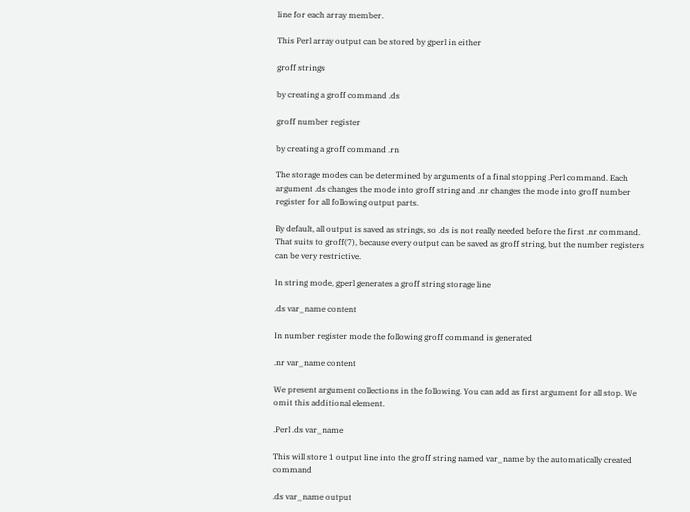line for each array member.

This Perl array output can be stored by gperl in either

groff strings

by creating a groff command .ds

groff number register

by creating a groff command .rn

The storage modes can be determined by arguments of a final stopping .Perl command. Each argument .ds changes the mode into groff string and .nr changes the mode into groff number register for all following output parts.

By default, all output is saved as strings, so .ds is not really needed before the first .nr command. That suits to groff(7), because every output can be saved as groff string, but the number registers can be very restrictive.

In string mode, gperl generates a groff string storage line

.ds var_name content

In number register mode the following groff command is generated

.nr var_name content

We present argument collections in the following. You can add as first argument for all stop. We omit this additional element.

.Perl .ds var_name

This will store 1 output line into the groff string named var_name by the automatically created command

.ds var_name output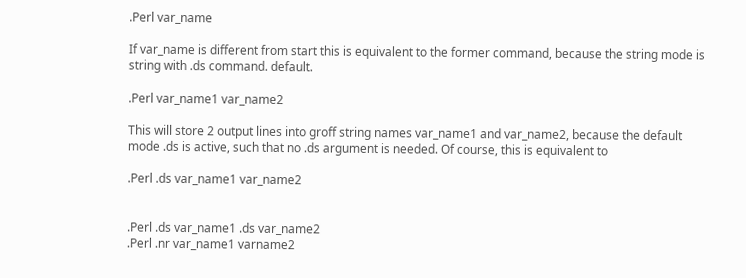.Perl var_name

If var_name is different from start this is equivalent to the former command, because the string mode is string with .ds command. default.

.Perl var_name1 var_name2

This will store 2 output lines into groff string names var_name1 and var_name2, because the default mode .ds is active, such that no .ds argument is needed. Of course, this is equivalent to

.Perl .ds var_name1 var_name2


.Perl .ds var_name1 .ds var_name2
.Perl .nr var_name1 varname2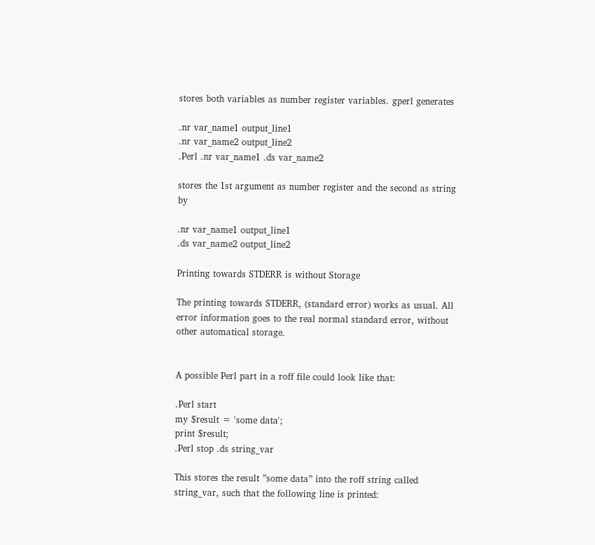stores both variables as number register variables. gperl generates

.nr var_name1 output_line1
.nr var_name2 output_line2
.Perl .nr var_name1 .ds var_name2

stores the 1st argument as number register and the second as string by

.nr var_name1 output_line1
.ds var_name2 output_line2

Printing towards STDERR is without Storage

The printing towards STDERR, (standard error) works as usual. All error information goes to the real normal standard error, without other automatical storage.


A possible Perl part in a roff file could look like that:

.Perl start
my $result = 'some data';
print $result;
.Perl stop .ds string_var

This stores the result ”some data” into the roff string called string_var, such that the following line is printed: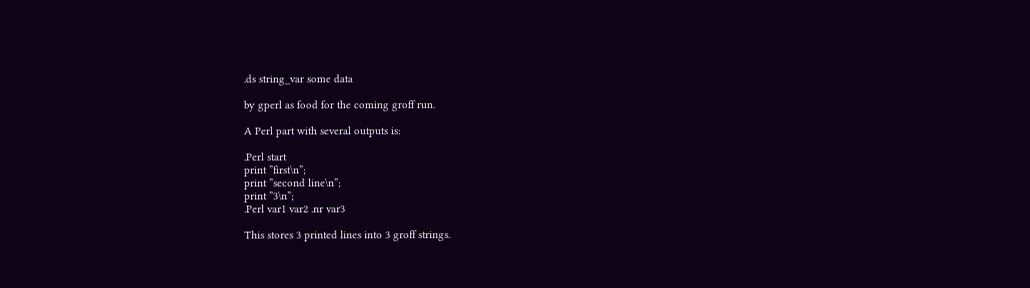.ds string_var some data

by gperl as food for the coming groff run.

A Perl part with several outputs is:

.Perl start
print ”first\n”;
print ”second line\n”;
print ”3\n”;
.Perl var1 var2 .nr var3

This stores 3 printed lines into 3 groff strings.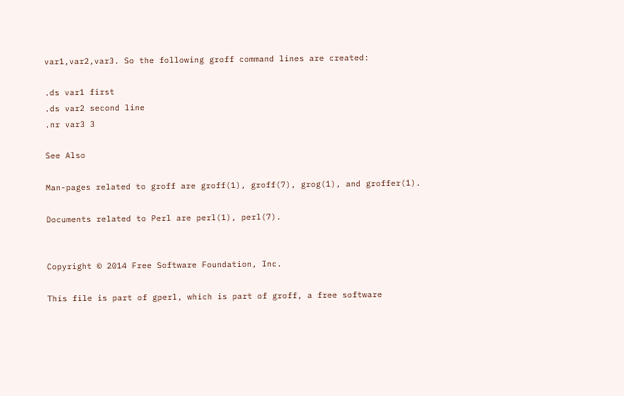var1,var2,var3. So the following groff command lines are created:

.ds var1 first
.ds var2 second line
.nr var3 3

See Also

Man-pages related to groff are groff(1), groff(7), grog(1), and groffer(1).

Documents related to Perl are perl(1), perl(7).


Copyright © 2014 Free Software Foundation, Inc.

This file is part of gperl, which is part of groff, a free software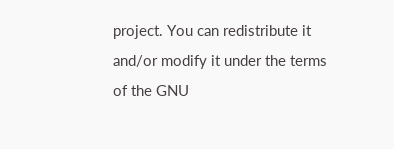project. You can redistribute it and/or modify it under the terms of the GNU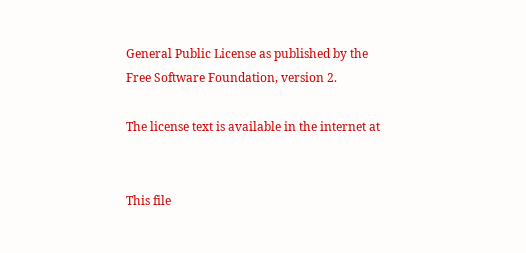General Public License as published by the Free Software Foundation, version 2.

The license text is available in the internet at


This file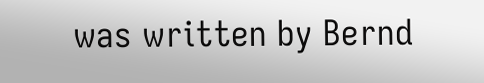was written by Bernd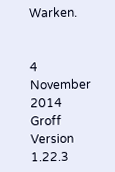Warken.


4 November 2014 Groff Version 1.22.3